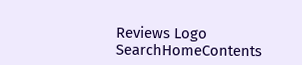Reviews Logo
SearchHomeContents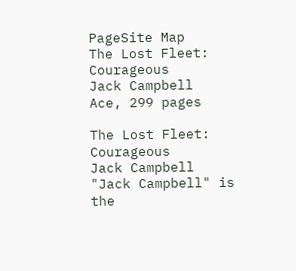PageSite Map
The Lost Fleet: Courageous
Jack Campbell
Ace, 299 pages

The Lost Fleet: Courageous
Jack Campbell
"Jack Campbell" is the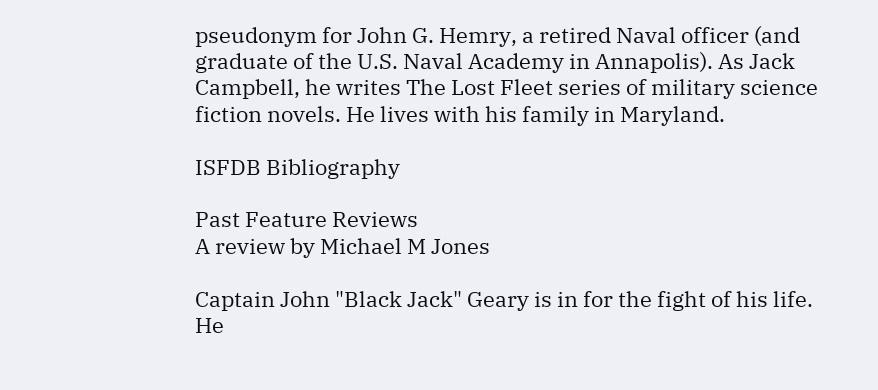pseudonym for John G. Hemry, a retired Naval officer (and graduate of the U.S. Naval Academy in Annapolis). As Jack Campbell, he writes The Lost Fleet series of military science fiction novels. He lives with his family in Maryland.

ISFDB Bibliography

Past Feature Reviews
A review by Michael M Jones

Captain John "Black Jack" Geary is in for the fight of his life. He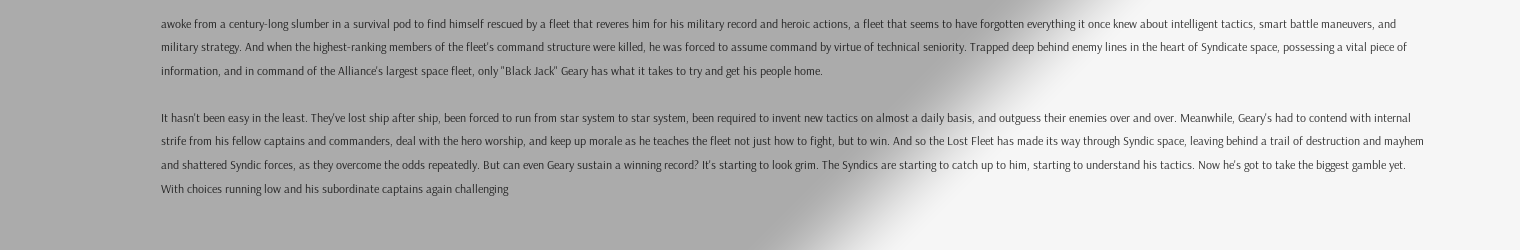awoke from a century-long slumber in a survival pod to find himself rescued by a fleet that reveres him for his military record and heroic actions, a fleet that seems to have forgotten everything it once knew about intelligent tactics, smart battle maneuvers, and military strategy. And when the highest-ranking members of the fleet's command structure were killed, he was forced to assume command by virtue of technical seniority. Trapped deep behind enemy lines in the heart of Syndicate space, possessing a vital piece of information, and in command of the Alliance's largest space fleet, only "Black Jack" Geary has what it takes to try and get his people home.

It hasn't been easy in the least. They've lost ship after ship, been forced to run from star system to star system, been required to invent new tactics on almost a daily basis, and outguess their enemies over and over. Meanwhile, Geary's had to contend with internal strife from his fellow captains and commanders, deal with the hero worship, and keep up morale as he teaches the fleet not just how to fight, but to win. And so the Lost Fleet has made its way through Syndic space, leaving behind a trail of destruction and mayhem and shattered Syndic forces, as they overcome the odds repeatedly. But can even Geary sustain a winning record? It's starting to look grim. The Syndics are starting to catch up to him, starting to understand his tactics. Now he's got to take the biggest gamble yet. With choices running low and his subordinate captains again challenging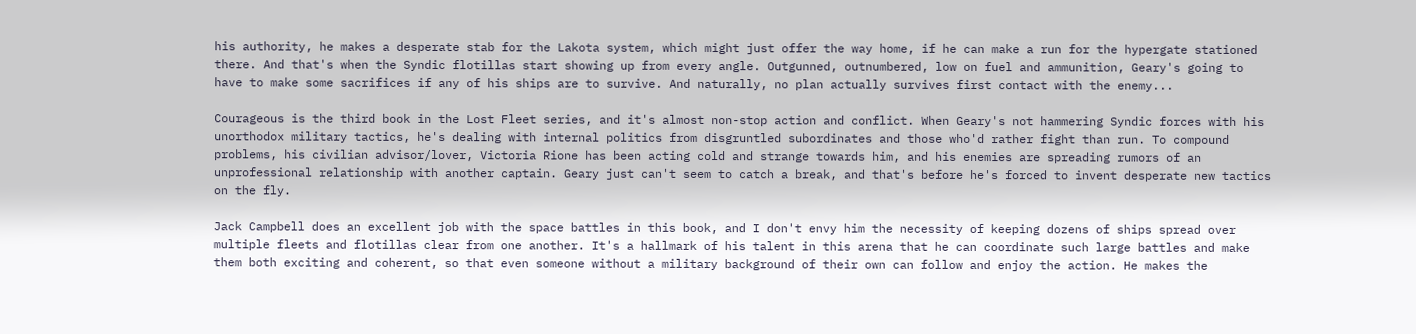his authority, he makes a desperate stab for the Lakota system, which might just offer the way home, if he can make a run for the hypergate stationed there. And that's when the Syndic flotillas start showing up from every angle. Outgunned, outnumbered, low on fuel and ammunition, Geary's going to have to make some sacrifices if any of his ships are to survive. And naturally, no plan actually survives first contact with the enemy...

Courageous is the third book in the Lost Fleet series, and it's almost non-stop action and conflict. When Geary's not hammering Syndic forces with his unorthodox military tactics, he's dealing with internal politics from disgruntled subordinates and those who'd rather fight than run. To compound problems, his civilian advisor/lover, Victoria Rione has been acting cold and strange towards him, and his enemies are spreading rumors of an unprofessional relationship with another captain. Geary just can't seem to catch a break, and that's before he's forced to invent desperate new tactics on the fly.

Jack Campbell does an excellent job with the space battles in this book, and I don't envy him the necessity of keeping dozens of ships spread over multiple fleets and flotillas clear from one another. It's a hallmark of his talent in this arena that he can coordinate such large battles and make them both exciting and coherent, so that even someone without a military background of their own can follow and enjoy the action. He makes the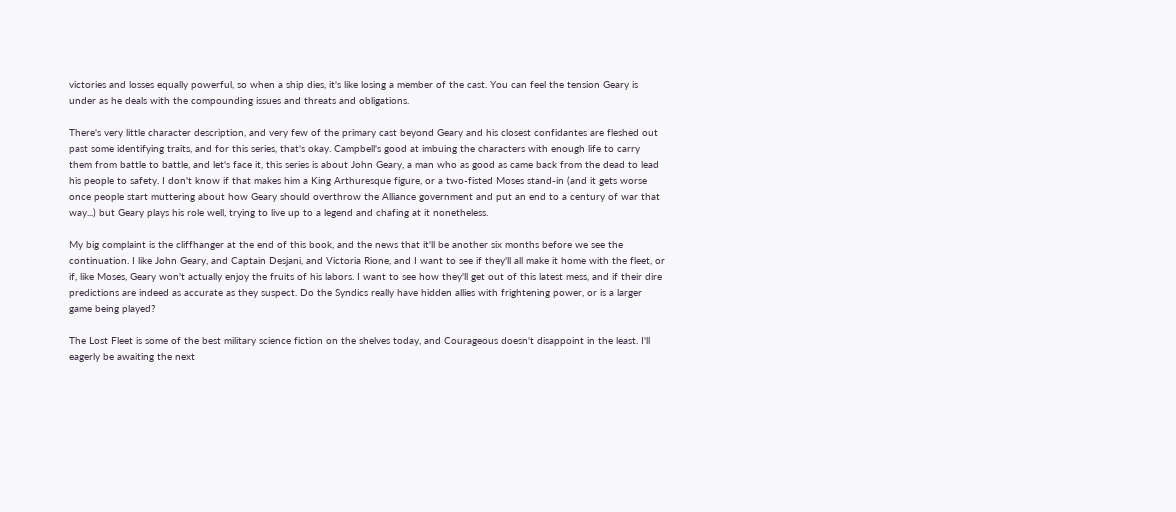victories and losses equally powerful, so when a ship dies, it's like losing a member of the cast. You can feel the tension Geary is under as he deals with the compounding issues and threats and obligations.

There's very little character description, and very few of the primary cast beyond Geary and his closest confidantes are fleshed out past some identifying traits, and for this series, that's okay. Campbell's good at imbuing the characters with enough life to carry them from battle to battle, and let's face it, this series is about John Geary, a man who as good as came back from the dead to lead his people to safety. I don't know if that makes him a King Arthuresque figure, or a two-fisted Moses stand-in (and it gets worse once people start muttering about how Geary should overthrow the Alliance government and put an end to a century of war that way...) but Geary plays his role well, trying to live up to a legend and chafing at it nonetheless.

My big complaint is the cliffhanger at the end of this book, and the news that it'll be another six months before we see the continuation. I like John Geary, and Captain Desjani, and Victoria Rione, and I want to see if they'll all make it home with the fleet, or if, like Moses, Geary won't actually enjoy the fruits of his labors. I want to see how they'll get out of this latest mess, and if their dire predictions are indeed as accurate as they suspect. Do the Syndics really have hidden allies with frightening power, or is a larger game being played?

The Lost Fleet is some of the best military science fiction on the shelves today, and Courageous doesn't disappoint in the least. I'll eagerly be awaiting the next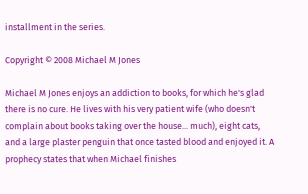installment in the series.

Copyright © 2008 Michael M Jones

Michael M Jones enjoys an addiction to books, for which he's glad there is no cure. He lives with his very patient wife (who doesn't complain about books taking over the house... much), eight cats, and a large plaster penguin that once tasted blood and enjoyed it. A prophecy states that when Michael finishes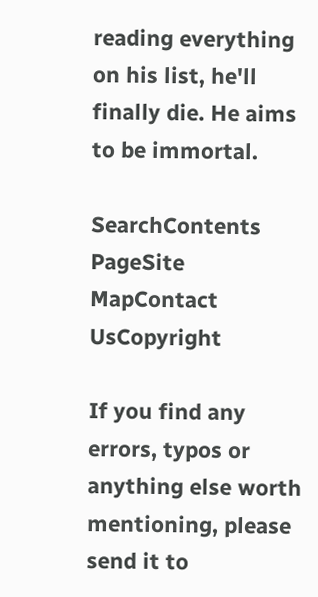reading everything on his list, he'll finally die. He aims to be immortal.

SearchContents PageSite MapContact UsCopyright

If you find any errors, typos or anything else worth mentioning, please send it to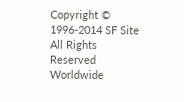Copyright © 1996-2014 SF Site All Rights Reserved Worldwide